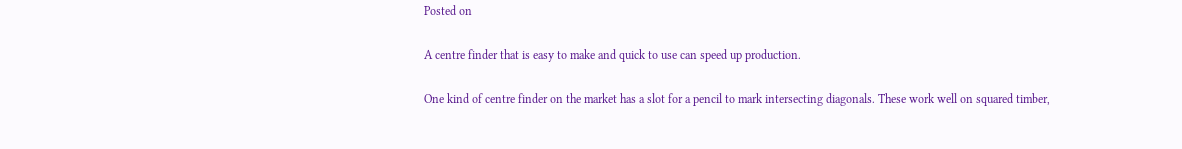Posted on

A centre finder that is easy to make and quick to use can speed up production.

One kind of centre finder on the market has a slot for a pencil to mark intersecting diagonals. These work well on squared timber,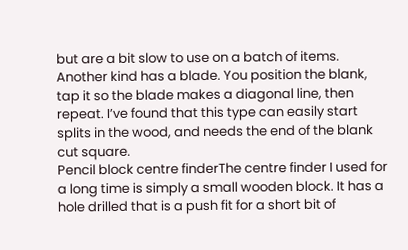but are a bit slow to use on a batch of items. Another kind has a blade. You position the blank, tap it so the blade makes a diagonal line, then repeat. I’ve found that this type can easily start splits in the wood, and needs the end of the blank cut square.
Pencil block centre finderThe centre finder I used for a long time is simply a small wooden block. It has a hole drilled that is a push fit for a short bit of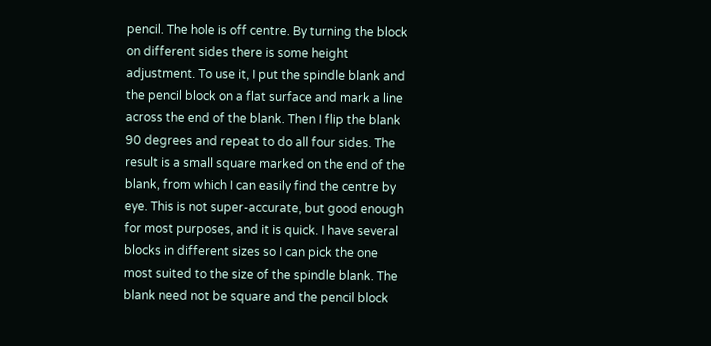pencil. The hole is off centre. By turning the block on different sides there is some height adjustment. To use it, I put the spindle blank and the pencil block on a flat surface and mark a line across the end of the blank. Then I flip the blank 90 degrees and repeat to do all four sides. The result is a small square marked on the end of the blank, from which I can easily find the centre by eye. This is not super-accurate, but good enough for most purposes, and it is quick. I have several blocks in different sizes so I can pick the one most suited to the size of the spindle blank. The blank need not be square and the pencil block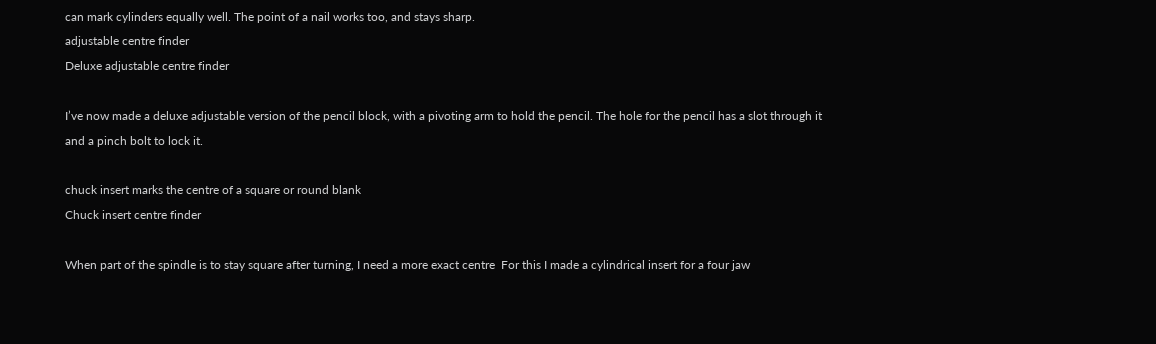can mark cylinders equally well. The point of a nail works too, and stays sharp.
adjustable centre finder
Deluxe adjustable centre finder

I’ve now made a deluxe adjustable version of the pencil block, with a pivoting arm to hold the pencil. The hole for the pencil has a slot through it and a pinch bolt to lock it.

chuck insert marks the centre of a square or round blank
Chuck insert centre finder

When part of the spindle is to stay square after turning, I need a more exact centre  For this I made a cylindrical insert for a four jaw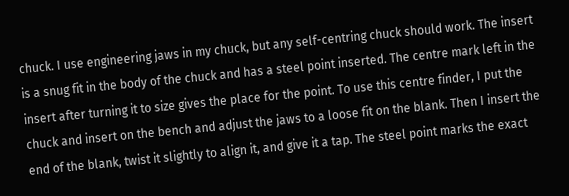chuck. I use engineering jaws in my chuck, but any self-centring chuck should work. The insert is a snug fit in the body of the chuck and has a steel point inserted. The centre mark left in the insert after turning it to size gives the place for the point. To use this centre finder, I put the chuck and insert on the bench and adjust the jaws to a loose fit on the blank. Then I insert the end of the blank, twist it slightly to align it, and give it a tap. The steel point marks the exact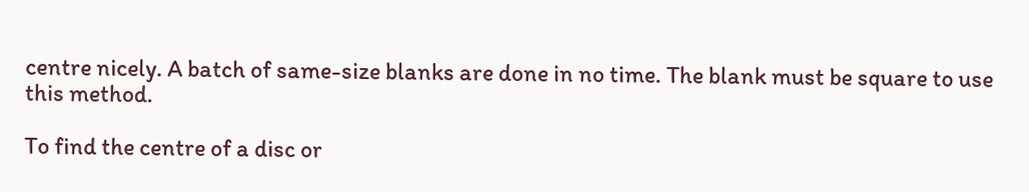centre nicely. A batch of same-size blanks are done in no time. The blank must be square to use this method.

To find the centre of a disc or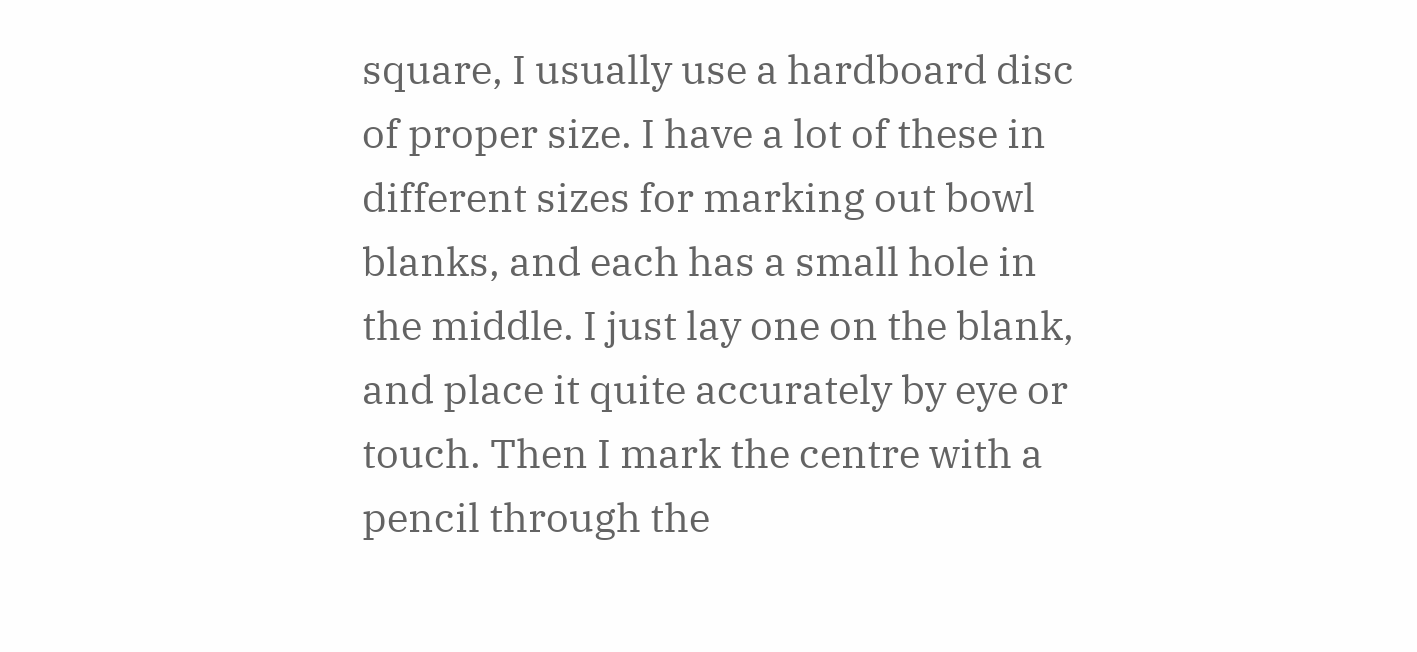square, I usually use a hardboard disc of proper size. I have a lot of these in different sizes for marking out bowl blanks, and each has a small hole in the middle. I just lay one on the blank, and place it quite accurately by eye or touch. Then I mark the centre with a pencil through the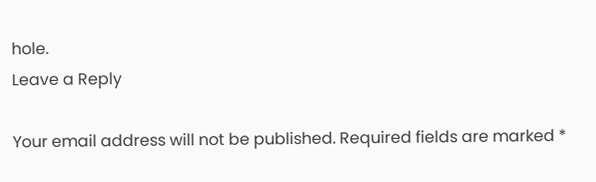hole.
Leave a Reply

Your email address will not be published. Required fields are marked *